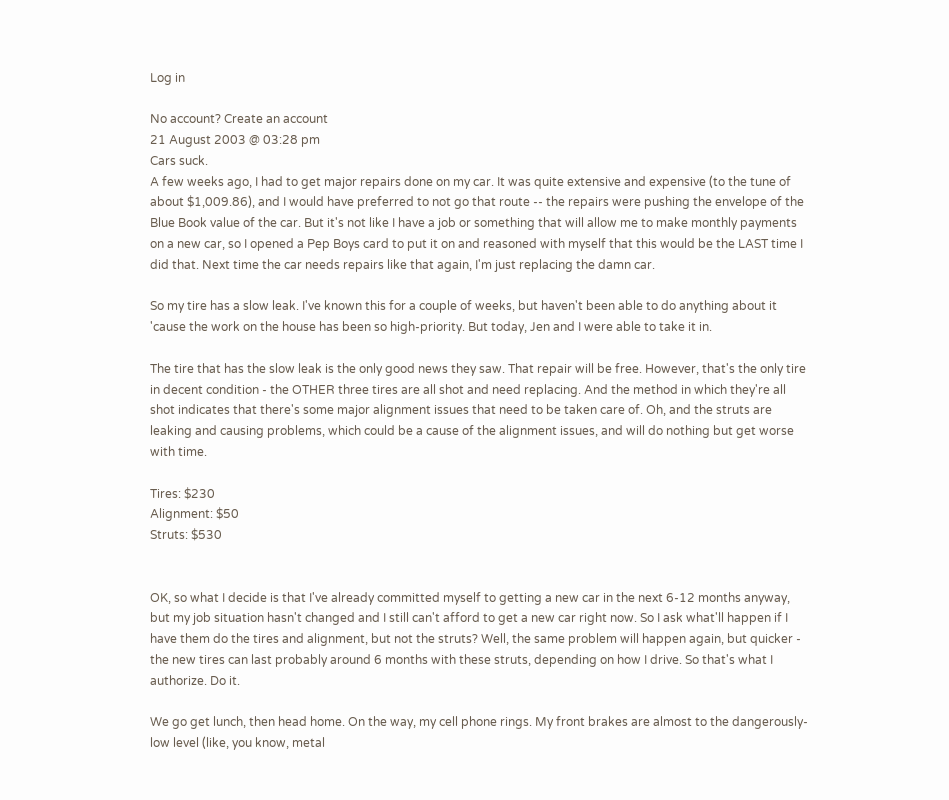Log in

No account? Create an account
21 August 2003 @ 03:28 pm
Cars suck.
A few weeks ago, I had to get major repairs done on my car. It was quite extensive and expensive (to the tune of about $1,009.86), and I would have preferred to not go that route -- the repairs were pushing the envelope of the Blue Book value of the car. But it's not like I have a job or something that will allow me to make monthly payments on a new car, so I opened a Pep Boys card to put it on and reasoned with myself that this would be the LAST time I did that. Next time the car needs repairs like that again, I'm just replacing the damn car.

So my tire has a slow leak. I've known this for a couple of weeks, but haven't been able to do anything about it 'cause the work on the house has been so high-priority. But today, Jen and I were able to take it in.

The tire that has the slow leak is the only good news they saw. That repair will be free. However, that's the only tire in decent condition - the OTHER three tires are all shot and need replacing. And the method in which they're all shot indicates that there's some major alignment issues that need to be taken care of. Oh, and the struts are leaking and causing problems, which could be a cause of the alignment issues, and will do nothing but get worse with time.

Tires: $230
Alignment: $50
Struts: $530


OK, so what I decide is that I've already committed myself to getting a new car in the next 6-12 months anyway, but my job situation hasn't changed and I still can't afford to get a new car right now. So I ask what'll happen if I have them do the tires and alignment, but not the struts? Well, the same problem will happen again, but quicker - the new tires can last probably around 6 months with these struts, depending on how I drive. So that's what I authorize. Do it.

We go get lunch, then head home. On the way, my cell phone rings. My front brakes are almost to the dangerously-low level (like, you know, metal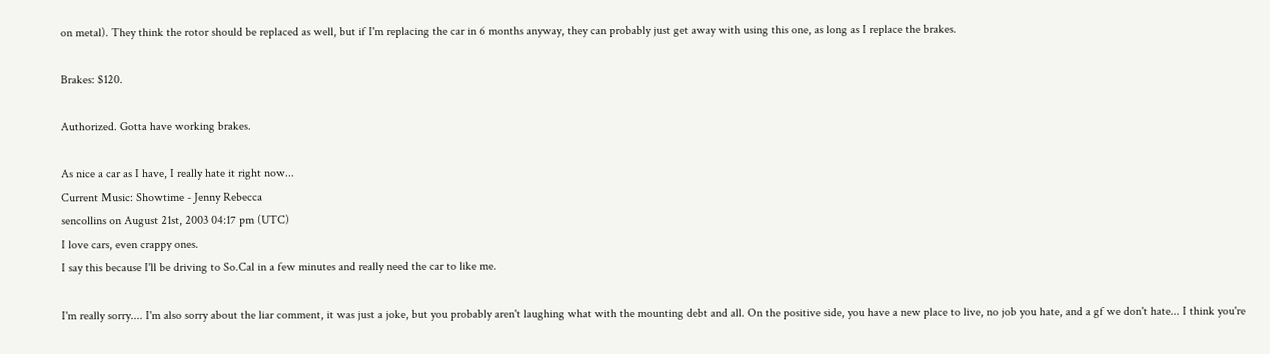on metal). They think the rotor should be replaced as well, but if I'm replacing the car in 6 months anyway, they can probably just get away with using this one, as long as I replace the brakes.

Brakes: $120.

Authorized. Gotta have working brakes.

As nice a car as I have, I really hate it right now...
Current Music: Showtime - Jenny Rebecca
sencollins on August 21st, 2003 04:17 pm (UTC)
I love cars, even crappy ones.
I say this because I'll be driving to So.Cal in a few minutes and really need the car to like me.

I'm really sorry.... I'm also sorry about the liar comment, it was just a joke, but you probably aren't laughing what with the mounting debt and all. On the positive side, you have a new place to live, no job you hate, and a gf we don't hate... I think you're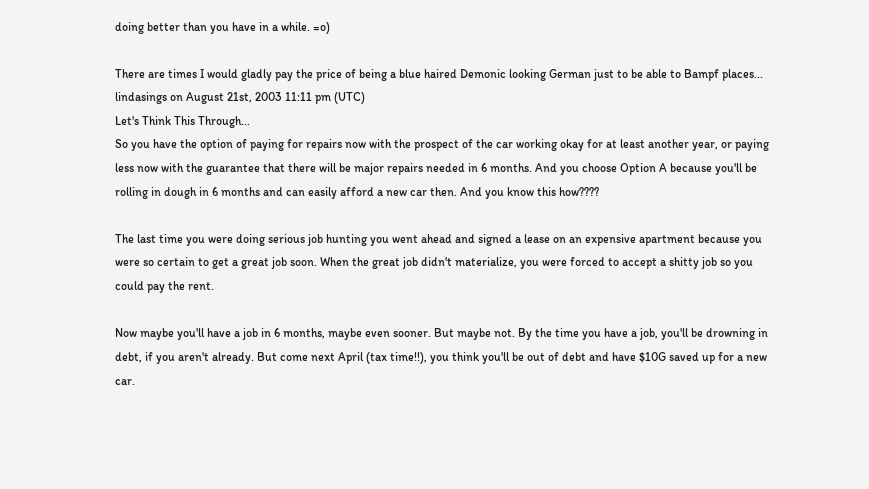doing better than you have in a while. =o)

There are times I would gladly pay the price of being a blue haired Demonic looking German just to be able to Bampf places...
lindasings on August 21st, 2003 11:11 pm (UTC)
Let's Think This Through...
So you have the option of paying for repairs now with the prospect of the car working okay for at least another year, or paying less now with the guarantee that there will be major repairs needed in 6 months. And you choose Option A because you'll be rolling in dough in 6 months and can easily afford a new car then. And you know this how????

The last time you were doing serious job hunting you went ahead and signed a lease on an expensive apartment because you were so certain to get a great job soon. When the great job didn't materialize, you were forced to accept a shitty job so you could pay the rent.

Now maybe you'll have a job in 6 months, maybe even sooner. But maybe not. By the time you have a job, you'll be drowning in debt, if you aren't already. But come next April (tax time!!), you think you'll be out of debt and have $10G saved up for a new car.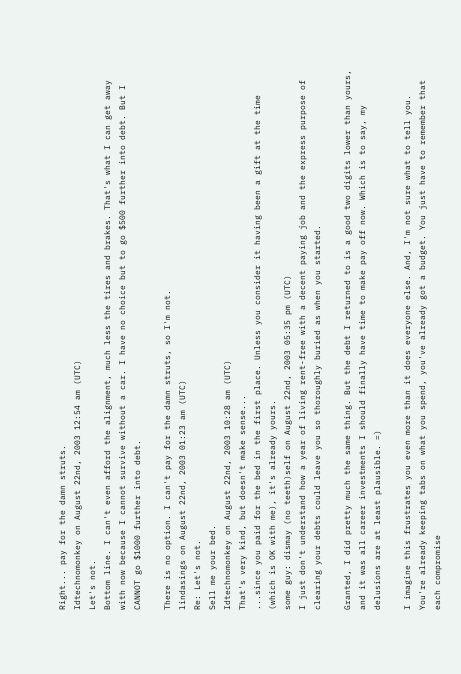Right... pay for the damn struts.
Idtechnomonkey on August 22nd, 2003 12:54 am (UTC)
Let's not.
Bottom line. I can't even afford the alignment, much less the tires and brakes. That's what I can get away with now because I cannot survive without a car. I have no choice but to go $500 further into debt. But I CANNOT go $1000 further into debt.

There is no option. I can't pay for the damn struts, so I'm not.
lindasings on August 22nd, 2003 01:23 am (UTC)
Re: Let's not.
Sell me your bed.
Idtechnomonkey on August 22nd, 2003 10:28 am (UTC)
That's very kind, but doesn't make sense...
...since you paid for the bed in the first place. Unless you consider it having been a gift at the time (which is OK with me), it's already yours.
some guy: dismay (no teeth)self on August 22nd, 2003 05:35 pm (UTC)
I just don't understand how a year of living rent-free with a decent paying job and the express purpose of clearing your debts could leave you so thoroughly buried as when you started.

Granted, I did pretty much the same thing. But the debt I returned to is a good two digits lower than yours, and it was all career investments I should finally have time to make pay off now. Which is to say, my delusions are at least plausible. =)

I imagine this frustrates you even more than it does everyone else. And, I'm not sure what to tell you. You're already keeping tabs on what you spend, you've already got a budget. You just have to remember that each compromise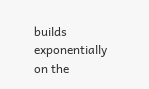builds exponentially on the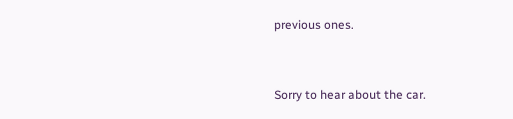previous ones.


Sorry to hear about the car.